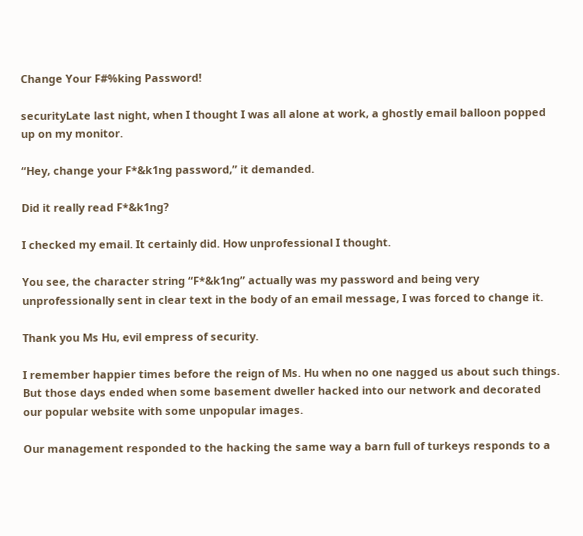Change Your F#%king Password!

securityLate last night, when I thought I was all alone at work, a ghostly email balloon popped up on my monitor.

“Hey, change your F*&k1ng password,” it demanded.

Did it really read F*&k1ng?

I checked my email. It certainly did. How unprofessional I thought.

You see, the character string “F*&k1ng” actually was my password and being very unprofessionally sent in clear text in the body of an email message, I was forced to change it.

Thank you Ms Hu, evil empress of security.

I remember happier times before the reign of Ms. Hu when no one nagged us about such things. But those days ended when some basement dweller hacked into our network and decorated our popular website with some unpopular images.

Our management responded to the hacking the same way a barn full of turkeys responds to a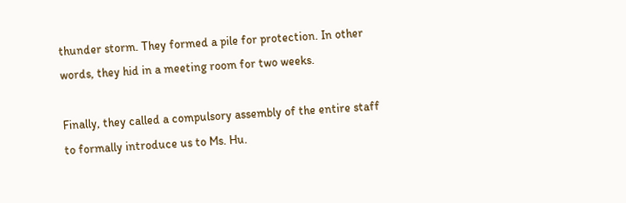thunder storm. They formed a pile for protection. In other words, they hid in a meeting room for two weeks.

Finally, they called a compulsory assembly of the entire staff to formally introduce us to Ms. Hu.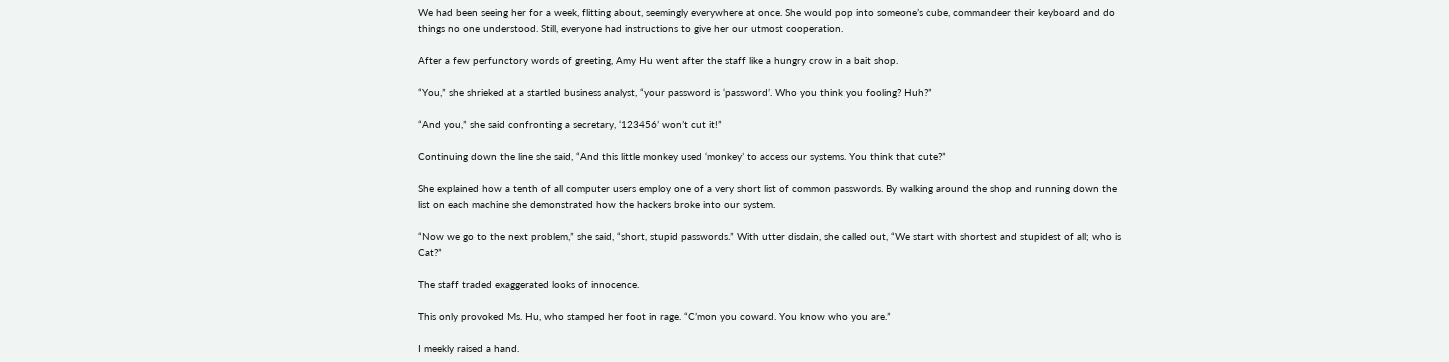We had been seeing her for a week, flitting about, seemingly everywhere at once. She would pop into someone’s cube, commandeer their keyboard and do things no one understood. Still, everyone had instructions to give her our utmost cooperation.

After a few perfunctory words of greeting, Amy Hu went after the staff like a hungry crow in a bait shop.

“You,” she shrieked at a startled business analyst, “your password is ‘password’. Who you think you fooling? Huh?”

“And you,” she said confronting a secretary, ‘123456’ won’t cut it!”

Continuing down the line she said, “And this little monkey used ‘monkey’ to access our systems. You think that cute?”

She explained how a tenth of all computer users employ one of a very short list of common passwords. By walking around the shop and running down the list on each machine she demonstrated how the hackers broke into our system.

“Now we go to the next problem,” she said, “short, stupid passwords.” With utter disdain, she called out, “We start with shortest and stupidest of all; who is Cat?”

The staff traded exaggerated looks of innocence.

This only provoked Ms. Hu, who stamped her foot in rage. “C’mon you coward. You know who you are.”

I meekly raised a hand.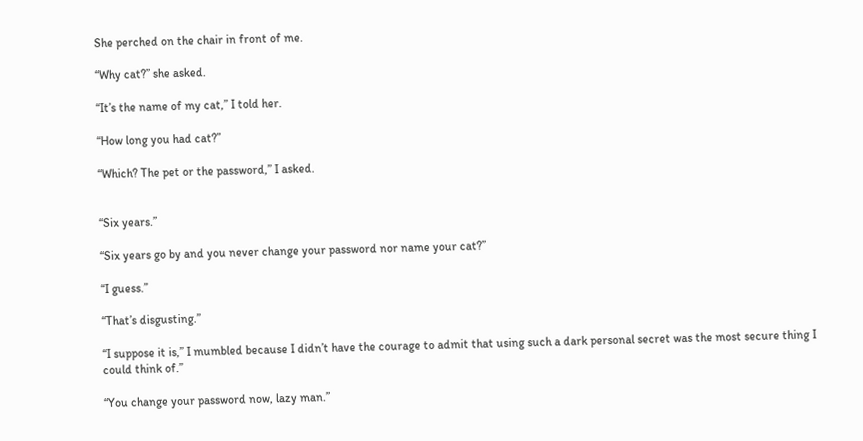She perched on the chair in front of me.

“Why cat?” she asked.

“It’s the name of my cat,” I told her.

“How long you had cat?”

“Which? The pet or the password,” I asked.


“Six years.”

“Six years go by and you never change your password nor name your cat?”

“I guess.”

“That’s disgusting.”

“I suppose it is,” I mumbled because I didn’t have the courage to admit that using such a dark personal secret was the most secure thing I could think of.”

“You change your password now, lazy man.”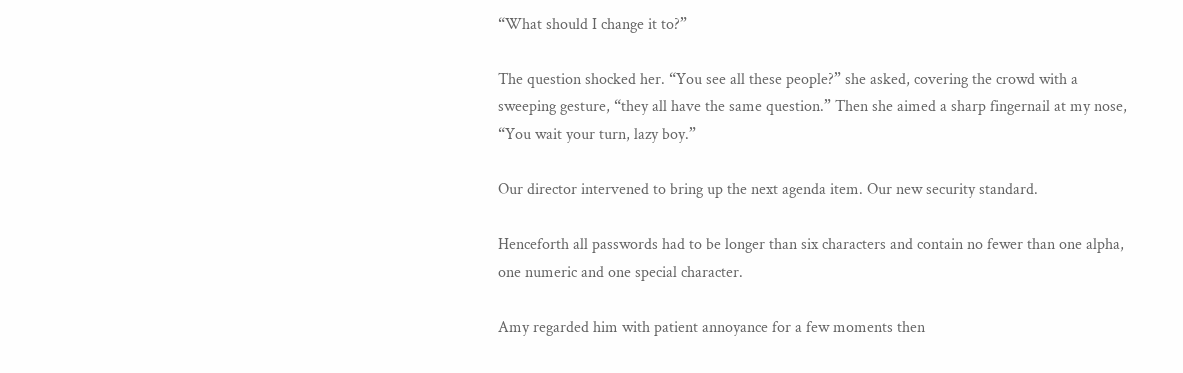“What should I change it to?”

The question shocked her. “You see all these people?” she asked, covering the crowd with a sweeping gesture, “they all have the same question.” Then she aimed a sharp fingernail at my nose, “You wait your turn, lazy boy.”

Our director intervened to bring up the next agenda item. Our new security standard.

Henceforth all passwords had to be longer than six characters and contain no fewer than one alpha, one numeric and one special character.

Amy regarded him with patient annoyance for a few moments then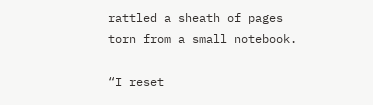rattled a sheath of pages torn from a small notebook.

“I reset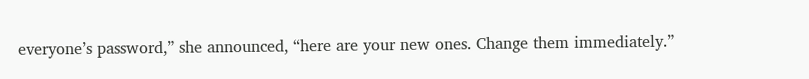everyone’s password,” she announced, “here are your new ones. Change them immediately.”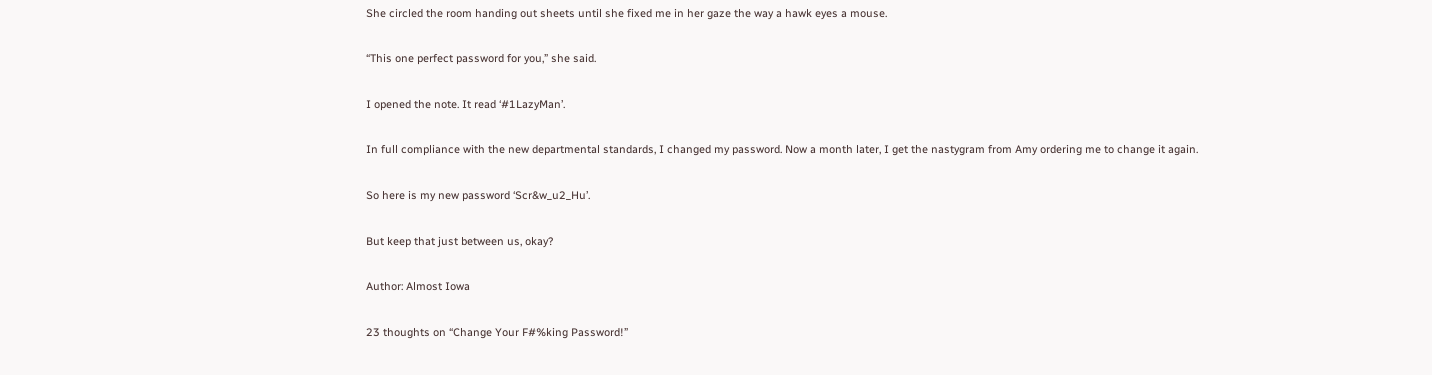She circled the room handing out sheets until she fixed me in her gaze the way a hawk eyes a mouse.

“This one perfect password for you,” she said.

I opened the note. It read ‘#1LazyMan’.

In full compliance with the new departmental standards, I changed my password. Now a month later, I get the nastygram from Amy ordering me to change it again.

So here is my new password ‘Scr&w_u2_Hu’.

But keep that just between us, okay?

Author: Almost Iowa

23 thoughts on “Change Your F#%king Password!”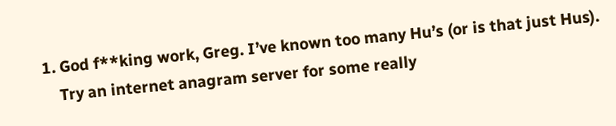1. God f**king work, Greg. I’ve known too many Hu’s (or is that just Hus).
    Try an internet anagram server for some really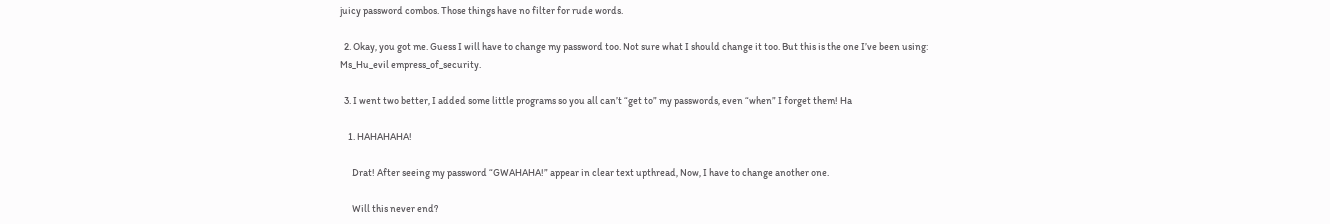juicy password combos. Those things have no filter for rude words.

  2. Okay, you got me. Guess I will have to change my password too. Not sure what I should change it too. But this is the one I’ve been using: Ms_Hu_evil empress_of_security.

  3. I went two better, I added some little programs so you all can’t “get to” my passwords, even “when” I forget them! Ha

    1. HAHAHAHA!

      Drat! After seeing my password “GWAHAHA!” appear in clear text upthread, Now, I have to change another one.

      Will this never end?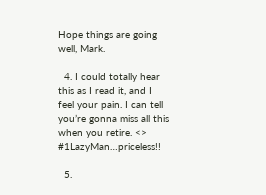Hope things are going well, Mark.

  4. I could totally hear this as I read it, and I feel your pain. I can tell you’re gonna miss all this when you retire. <> #1LazyMan…priceless!!

  5.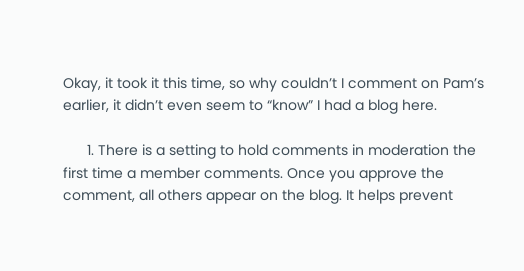Okay, it took it this time, so why couldn’t I comment on Pam’s earlier, it didn’t even seem to “know” I had a blog here.

      1. There is a setting to hold comments in moderation the first time a member comments. Once you approve the comment, all others appear on the blog. It helps prevent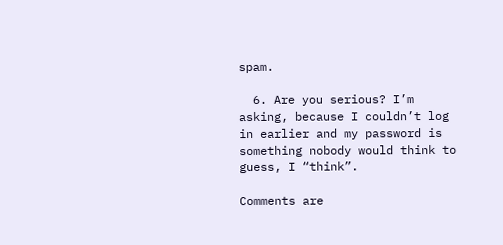spam.

  6. Are you serious? I’m asking, because I couldn’t log in earlier and my password is something nobody would think to guess, I “think”.

Comments are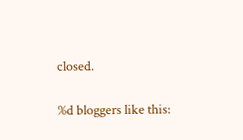closed.

%d bloggers like this: